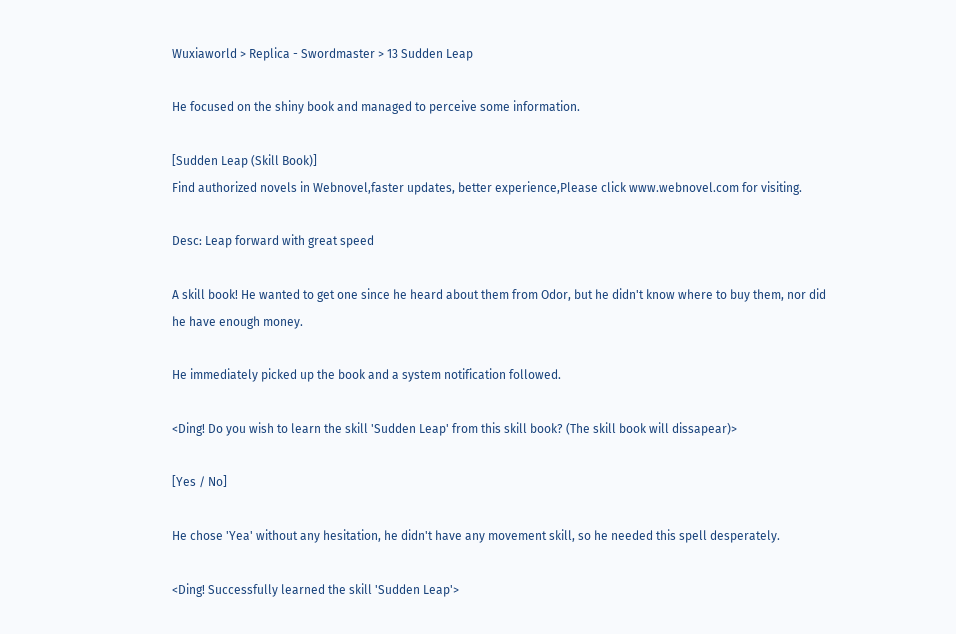Wuxiaworld > Replica - Swordmaster > 13 Sudden Leap

He focused on the shiny book and managed to perceive some information.

[Sudden Leap (Skill Book)]
Find authorized novels in Webnovel,faster updates, better experience,Please click www.webnovel.com for visiting.

Desc: Leap forward with great speed

A skill book! He wanted to get one since he heard about them from Odor, but he didn't know where to buy them, nor did he have enough money.

He immediately picked up the book and a system notification followed.

<Ding! Do you wish to learn the skill 'Sudden Leap' from this skill book? (The skill book will dissapear)>

[Yes / No]

He chose 'Yea' without any hesitation, he didn't have any movement skill, so he needed this spell desperately.

<Ding! Successfully learned the skill 'Sudden Leap'>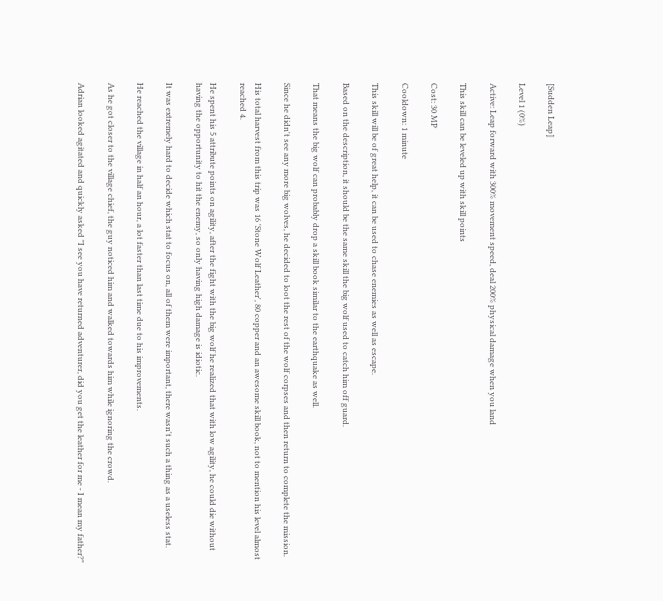[Sudden Leap]

Level 1 (0%)

Active: Leap forward with 300% movement speed, deal 200% physical damage when you land

This skill can be leveled up with skill points

Cost: 30 MP

Cooldown: 1 minute

This skill will be of great help, it can be used to chase enemies as well as escape.

Based on the description, it should be the same skill the big wolf used to catch him off guard.

That means the big wolf can probably drop a skill book similar to the earthquake as well.

Since he didn't see any more big wolves, he decided to loot the rest of the wolf corpses and then return to complete the mission.

His total harvest from this trip was 16 'Stone Wolf Leather', 80 copper and an awesome skill book, not to mention his level almost reached 4.

He spent his 5 attribute points on agility, after the fight with the big wolf he realized that with low agility, he could die without having the opportunity to hit the enemy, so only having high damage is idiotic.

It was extremely hard to decide which stat to focus on, all of them were important, there wasn't such a thing as a useless stat.

He reached the village in half an hour, a lot faster than last time due to his improvements.

As he got closer to the village chief, the guy noticed him and walked towards him while ignoring the crowd.

Adrian looked agitated and quickly asked "I see you have returned adventurer, did you get the leather for me - I mean my father?"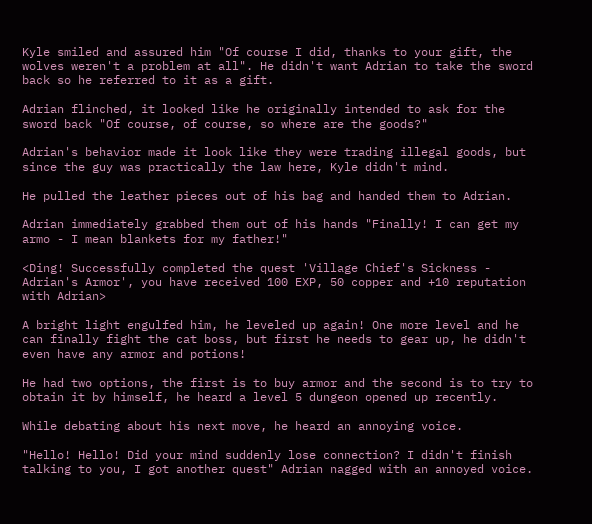Kyle smiled and assured him "Of course I did, thanks to your gift, the wolves weren't a problem at all". He didn't want Adrian to take the sword back so he referred to it as a gift.

Adrian flinched, it looked like he originally intended to ask for the sword back "Of course, of course, so where are the goods?"

Adrian's behavior made it look like they were trading illegal goods, but since the guy was practically the law here, Kyle didn't mind.

He pulled the leather pieces out of his bag and handed them to Adrian.

Adrian immediately grabbed them out of his hands "Finally! I can get my armo - I mean blankets for my father!"

<Ding! Successfully completed the quest 'Village Chief's Sickness - Adrian's Armor', you have received 100 EXP, 50 copper and +10 reputation with Adrian>

A bright light engulfed him, he leveled up again! One more level and he can finally fight the cat boss, but first he needs to gear up, he didn't even have any armor and potions!

He had two options, the first is to buy armor and the second is to try to obtain it by himself, he heard a level 5 dungeon opened up recently.

While debating about his next move, he heard an annoying voice.

"Hello! Hello! Did your mind suddenly lose connection? I didn't finish talking to you, I got another quest" Adrian nagged with an annoyed voice.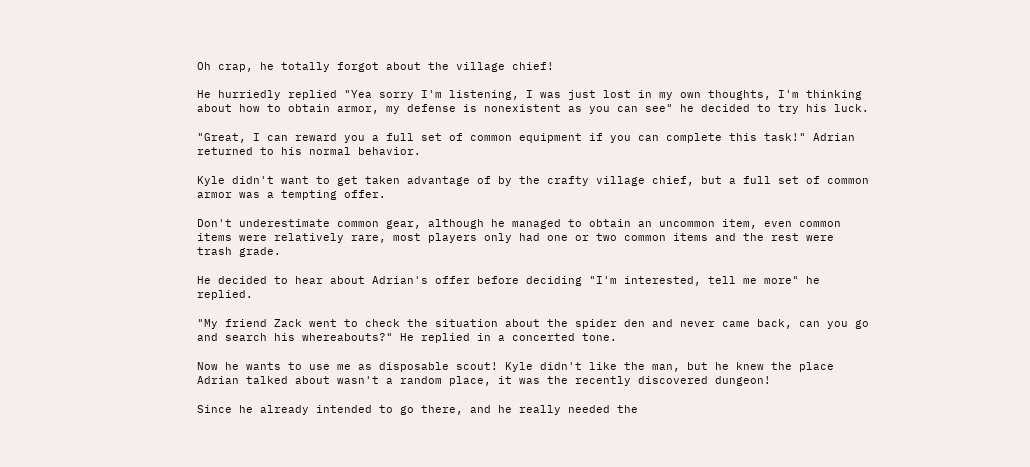Oh crap, he totally forgot about the village chief!

He hurriedly replied "Yea sorry I'm listening, I was just lost in my own thoughts, I'm thinking about how to obtain armor, my defense is nonexistent as you can see" he decided to try his luck.

"Great, I can reward you a full set of common equipment if you can complete this task!" Adrian returned to his normal behavior.

Kyle didn't want to get taken advantage of by the crafty village chief, but a full set of common armor was a tempting offer.

Don't underestimate common gear, although he managed to obtain an uncommon item, even common items were relatively rare, most players only had one or two common items and the rest were trash grade.

He decided to hear about Adrian's offer before deciding "I'm interested, tell me more" he replied.

"My friend Zack went to check the situation about the spider den and never came back, can you go and search his whereabouts?" He replied in a concerted tone.

Now he wants to use me as disposable scout! Kyle didn't like the man, but he knew the place Adrian talked about wasn't a random place, it was the recently discovered dungeon!

Since he already intended to go there, and he really needed the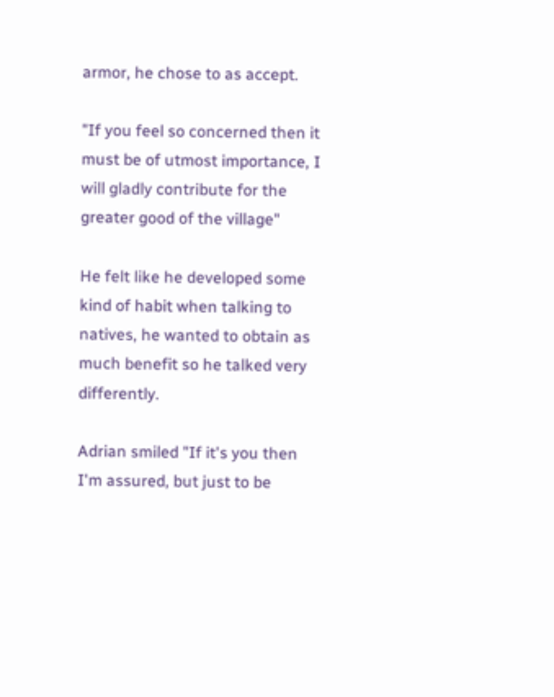armor, he chose to as accept.

"If you feel so concerned then it must be of utmost importance, I will gladly contribute for the greater good of the village"

He felt like he developed some kind of habit when talking to natives, he wanted to obtain as much benefit so he talked very differently.

Adrian smiled "If it's you then I'm assured, but just to be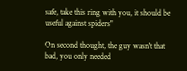safe, take this ring with you, it should be useful against spiders"

On second thought, the guy wasn't that bad, you only needed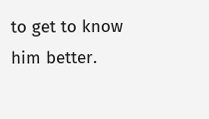to get to know him better.